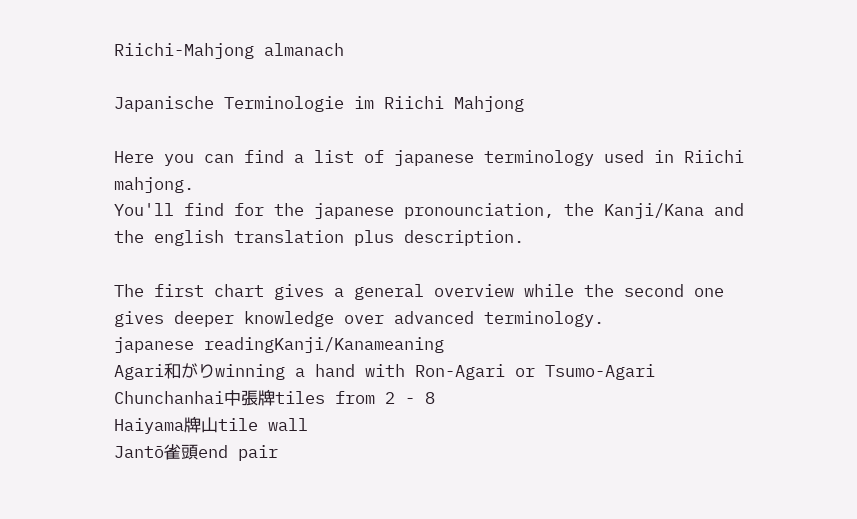Riichi-Mahjong almanach

Japanische Terminologie im Riichi Mahjong

Here you can find a list of japanese terminology used in Riichi mahjong.
You'll find for the japanese pronounciation, the Kanji/Kana and the english translation plus description.

The first chart gives a general overview while the second one gives deeper knowledge over advanced terminology.
japanese readingKanji/Kanameaning
Agari和がりwinning a hand with Ron-Agari or Tsumo-Agari
Chunchanhai中張牌tiles from 2 - 8
Haiyama牌山tile wall
Jantō雀頭end pair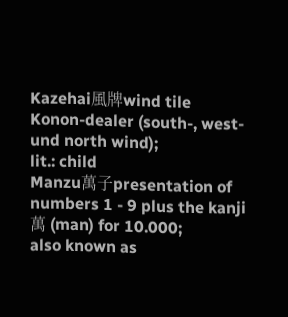Kazehai風牌wind tile
Konon-dealer (south-, west- und north wind);
lit.: child
Manzu萬子presentation of numbers 1 - 9 plus the kanji 萬 (man) for 10.000;
also known as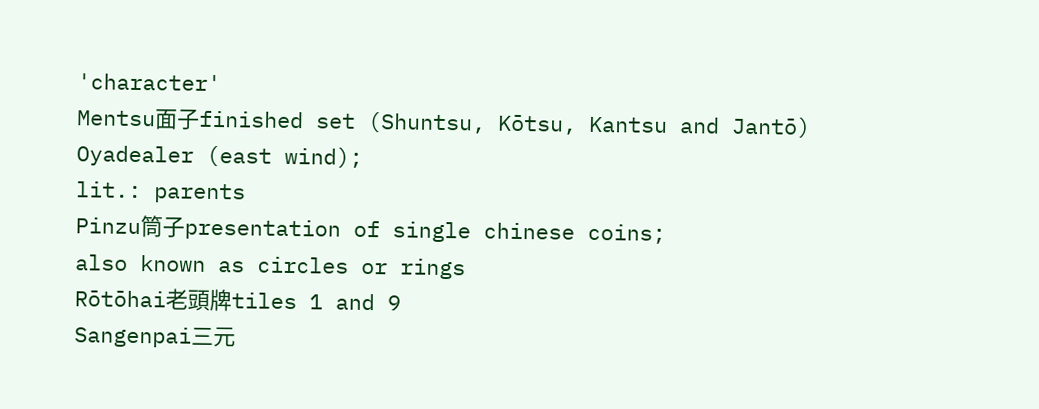'character'
Mentsu面子finished set (Shuntsu, Kōtsu, Kantsu and Jantō)
Oyadealer (east wind);
lit.: parents
Pinzu筒子presentation of single chinese coins;
also known as circles or rings
Rōtōhai老頭牌tiles 1 and 9
Sangenpai三元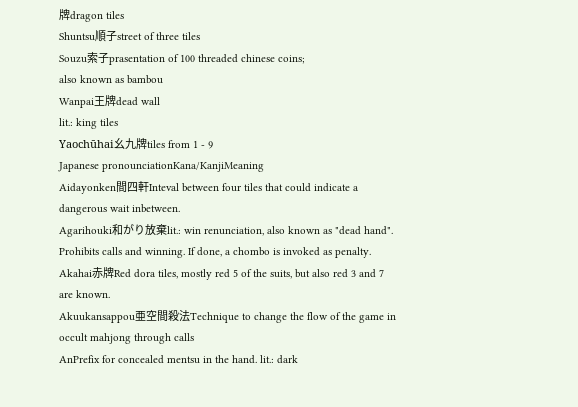牌dragon tiles
Shuntsu順子street of three tiles
Souzu索子prasentation of 100 threaded chinese coins;
also known as bambou
Wanpai王牌dead wall
lit.: king tiles
Yaochūhai幺九牌tiles from 1 - 9
Japanese pronounciationKana/KanjiMeaning
Aidayonken間四軒Inteval between four tiles that could indicate a dangerous wait inbetween.
Agarihouki和がり放棄lit.: win renunciation, also known as "dead hand". Prohibits calls and winning. If done, a chombo is invoked as penalty.
Akahai赤牌Red dora tiles, mostly red 5 of the suits, but also red 3 and 7 are known.
Akuukansappou亜空間殺法Technique to change the flow of the game in occult mahjong through calls
AnPrefix for concealed mentsu in the hand. lit.: dark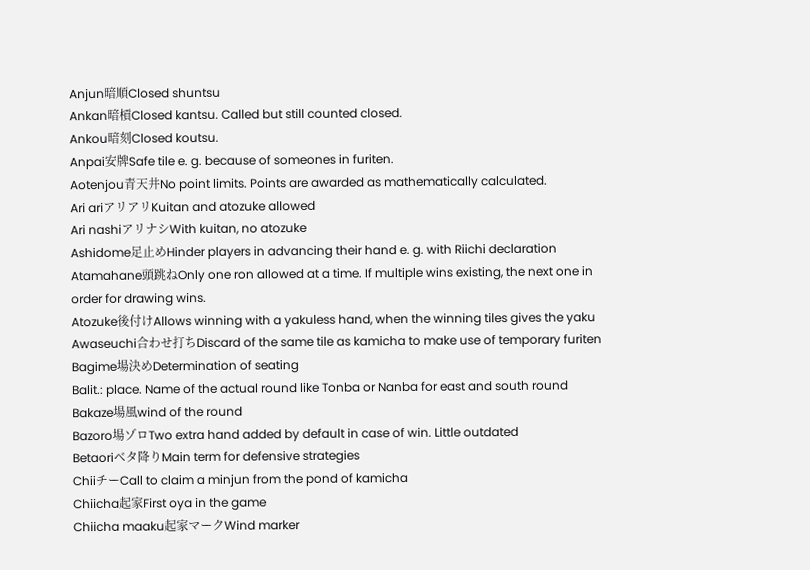Anjun暗順Closed shuntsu
Ankan暗槓Closed kantsu. Called but still counted closed.
Ankou暗刻Closed koutsu.
Anpai安牌Safe tile e. g. because of someones in furiten.
Aotenjou青天井No point limits. Points are awarded as mathematically calculated.
Ari ariアリアリKuitan and atozuke allowed
Ari nashiアリナシWith kuitan, no atozuke
Ashidome足止めHinder players in advancing their hand e. g. with Riichi declaration
Atamahane頭跳ねOnly one ron allowed at a time. If multiple wins existing, the next one in order for drawing wins.
Atozuke後付けAllows winning with a yakuless hand, when the winning tiles gives the yaku
Awaseuchi合わせ打ちDiscard of the same tile as kamicha to make use of temporary furiten
Bagime場決めDetermination of seating
Balit.: place. Name of the actual round like Tonba or Nanba for east and south round
Bakaze場風wind of the round
Bazoro場ゾロTwo extra hand added by default in case of win. Little outdated
Betaoriベタ降りMain term for defensive strategies
ChiiチーCall to claim a minjun from the pond of kamicha
Chiicha起家First oya in the game
Chiicha maaku起家マークWind marker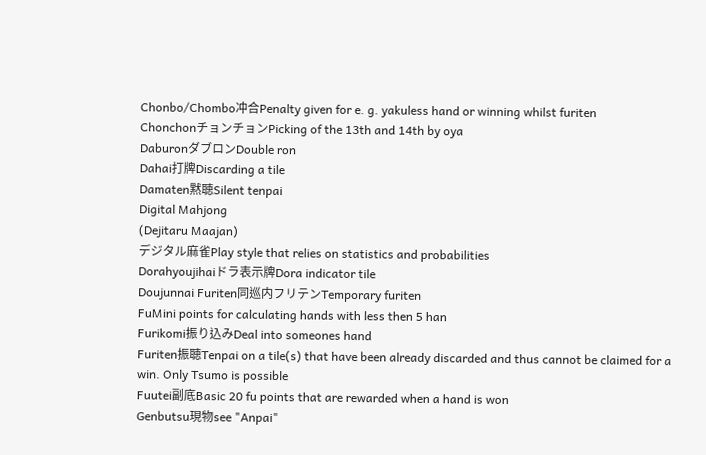Chonbo/Chombo冲合Penalty given for e. g. yakuless hand or winning whilst furiten
ChonchonチョンチョンPicking of the 13th and 14th by oya
DaburonダブロンDouble ron
Dahai打牌Discarding a tile
Damaten黙聴Silent tenpai
Digital Mahjong
(Dejitaru Maajan)
デジタル麻雀Play style that relies on statistics and probabilities
Dorahyoujihaiドラ表示牌Dora indicator tile
Doujunnai Furiten同巡内フリテンTemporary furiten
FuMini points for calculating hands with less then 5 han
Furikomi振り込みDeal into someones hand
Furiten振聴Tenpai on a tile(s) that have been already discarded and thus cannot be claimed for a win. Only Tsumo is possible
Fuutei副底Basic 20 fu points that are rewarded when a hand is won
Genbutsu現物see "Anpai"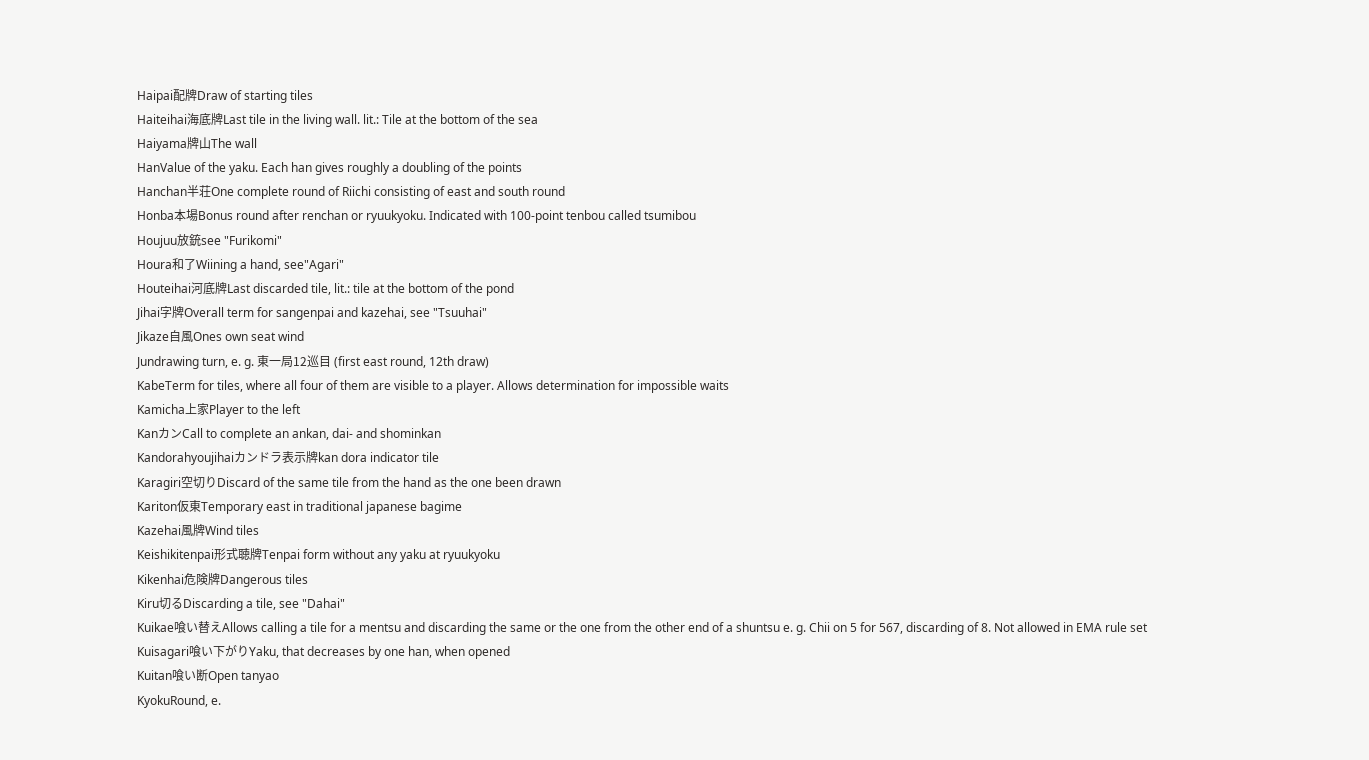Haipai配牌Draw of starting tiles
Haiteihai海底牌Last tile in the living wall. lit.: Tile at the bottom of the sea
Haiyama牌山The wall
HanValue of the yaku. Each han gives roughly a doubling of the points
Hanchan半荘One complete round of Riichi consisting of east and south round
Honba本場Bonus round after renchan or ryuukyoku. Indicated with 100-point tenbou called tsumibou
Houjuu放銃see "Furikomi"
Houra和了Wiining a hand, see"Agari"
Houteihai河底牌Last discarded tile, lit.: tile at the bottom of the pond
Jihai字牌Overall term for sangenpai and kazehai, see "Tsuuhai"
Jikaze自風Ones own seat wind
Jundrawing turn, e. g. 東一局12巡目 (first east round, 12th draw)
KabeTerm for tiles, where all four of them are visible to a player. Allows determination for impossible waits
Kamicha上家Player to the left
KanカンCall to complete an ankan, dai- and shominkan
Kandorahyoujihaiカンドラ表示牌kan dora indicator tile
Karagiri空切りDiscard of the same tile from the hand as the one been drawn
Kariton仮東Temporary east in traditional japanese bagime
Kazehai風牌Wind tiles
Keishikitenpai形式聴牌Tenpai form without any yaku at ryuukyoku
Kikenhai危険牌Dangerous tiles
Kiru切るDiscarding a tile, see "Dahai"
Kuikae喰い替えAllows calling a tile for a mentsu and discarding the same or the one from the other end of a shuntsu e. g. Chii on 5 for 567, discarding of 8. Not allowed in EMA rule set
Kuisagari喰い下がりYaku, that decreases by one han, when opened
Kuitan喰い断Open tanyao
KyokuRound, e.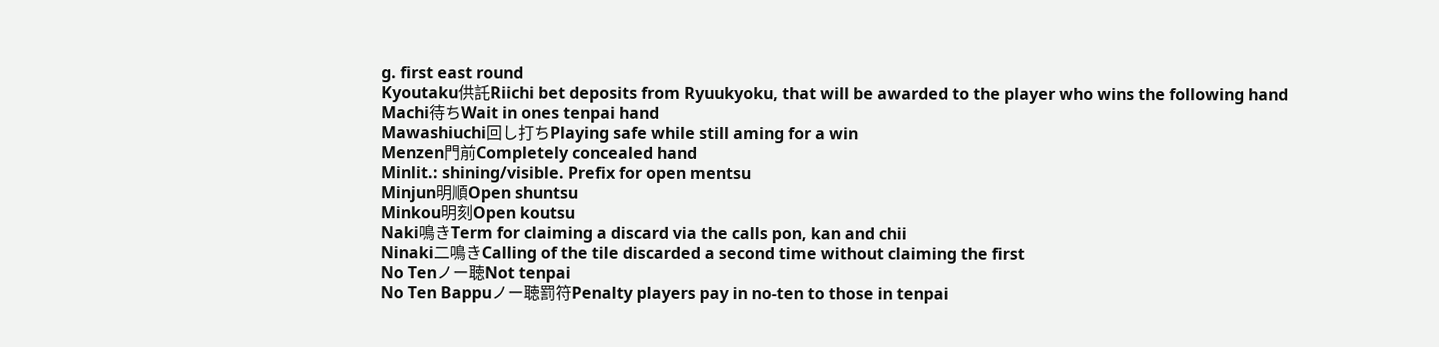g. first east round
Kyoutaku供託Riichi bet deposits from Ryuukyoku, that will be awarded to the player who wins the following hand
Machi待ちWait in ones tenpai hand
Mawashiuchi回し打ちPlaying safe while still aming for a win
Menzen門前Completely concealed hand
Minlit.: shining/visible. Prefix for open mentsu
Minjun明順Open shuntsu
Minkou明刻Open koutsu
Naki鳴きTerm for claiming a discard via the calls pon, kan and chii
Ninaki二鳴きCalling of the tile discarded a second time without claiming the first
No Tenノー聴Not tenpai
No Ten Bappuノー聴罰符Penalty players pay in no-ten to those in tenpai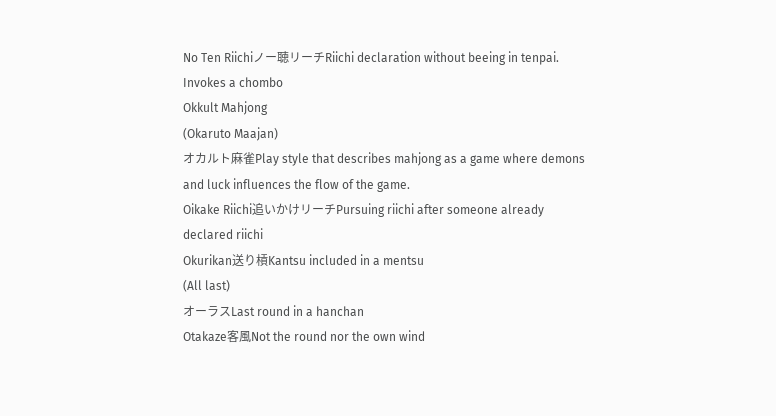No Ten Riichiノー聴リーチRiichi declaration without beeing in tenpai. Invokes a chombo
Okkult Mahjong
(Okaruto Maajan)
オカルト麻雀Play style that describes mahjong as a game where demons and luck influences the flow of the game.
Oikake Riichi追いかけリーチPursuing riichi after someone already declared riichi
Okurikan送り槓Kantsu included in a mentsu
(All last)
オーラスLast round in a hanchan
Otakaze客風Not the round nor the own wind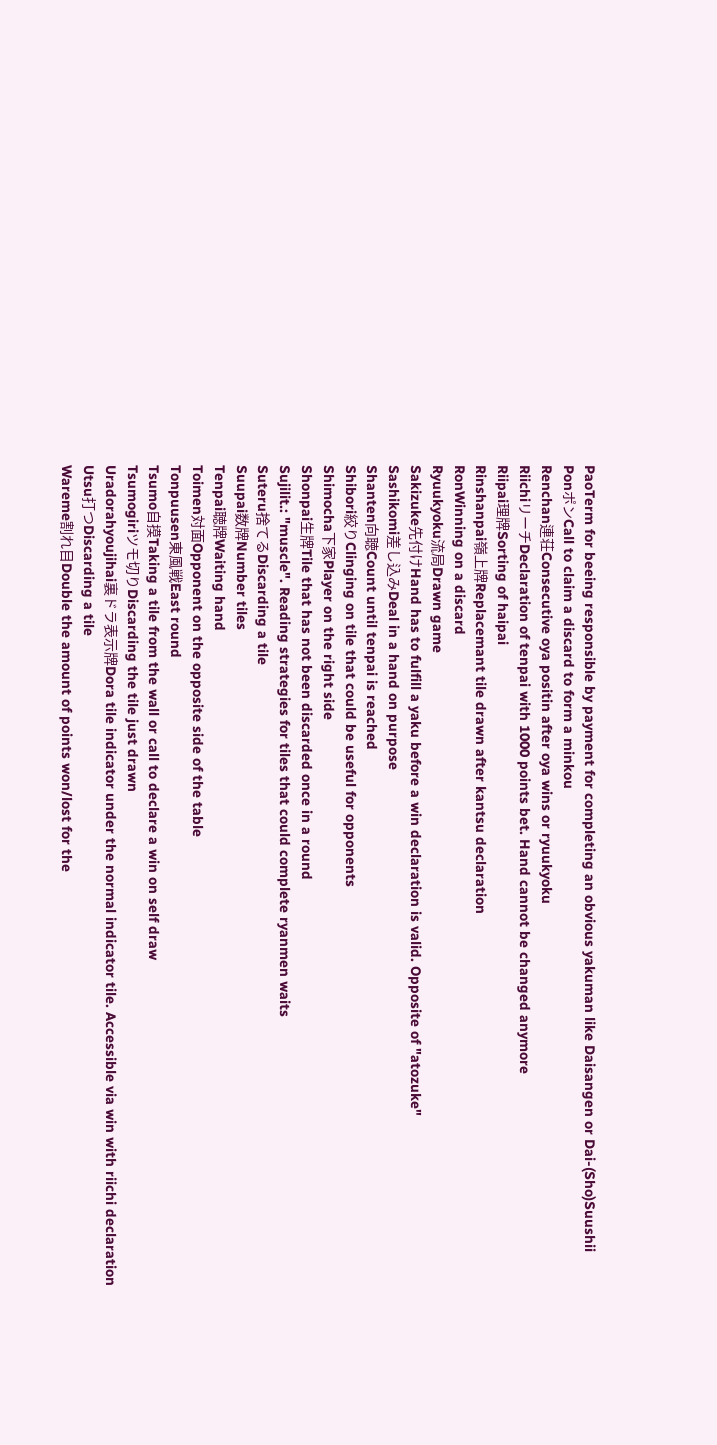PaoTerm for beeing responsible by payment for completing an obvious yakuman like Daisangen or Dai-(Sho)Suushii
PonポンCall to claim a discard to form a minkou
Renchan連荘Consecutive oya positin after oya wins or ryuukyoku
RiichiリーチDeclaration of tenpai with 1000 points bet. Hand cannot be changed anymore
Riipai理牌Sorting of haipai
Rinshanpai嶺上牌Replacemant tile drawn after kantsu declaration
RonWinning on a discard
Ryuukyoku流局Drawn game
Sakizuke先付けHand has to fulfill a yaku before a win declaration is valid. Opposite of "atozuke"
Sashikomi差し込みDeal in a hand on purpose
Shanten向聴Count until tenpai is reached
Shibori絞りClinging on tile that could be useful for opponents
Shimocha下家Player on the right side
Shonpai生牌Tile that has not been discarded once in a round
Sujilit.: "muscle". Reading strategies for tiles that could complete ryanmen waits
Suteru捨てるDiscarding a tile
Suupai数牌Number tiles
Tenpai聴牌Waiting hand
Toimen対面Opponent on the opposite side of the table
Tonpuusen東風戦East round
Tsumo自摸Taking a tile from the wall or call to declare a win on self draw
Tsumogiriツモ切りDiscarding the tile just drawn
Uradorahyoujihai裏ドラ表示牌Dora tile indicator under the normal indicator tile. Accessible via win with riichi declaration
Utsu打つDiscarding a tile
Wareme割れ目Double the amount of points won/lost for the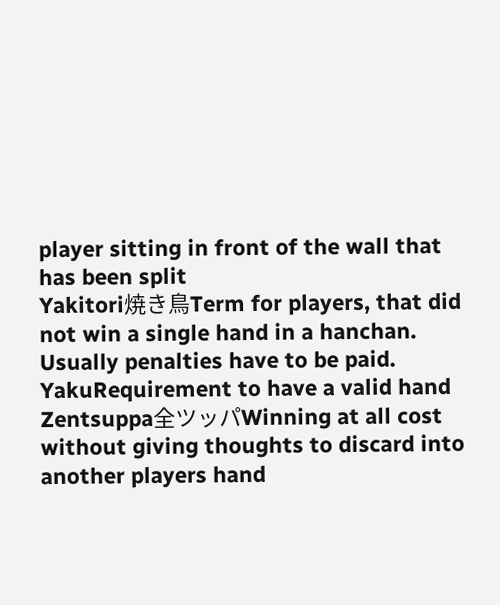player sitting in front of the wall that has been split
Yakitori焼き鳥Term for players, that did not win a single hand in a hanchan. Usually penalties have to be paid.
YakuRequirement to have a valid hand
Zentsuppa全ツッパWinning at all cost without giving thoughts to discard into another players hand